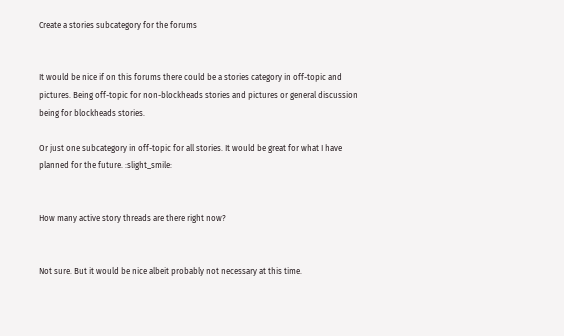Create a stories subcategory for the forums


It would be nice if on this forums there could be a stories category in off-topic and pictures. Being off-topic for non-blockheads stories and pictures or general discussion being for blockheads stories.

Or just one subcategory in off-topic for all stories. It would be great for what I have planned for the future. :slight_smile:


How many active story threads are there right now?


Not sure. But it would be nice albeit probably not necessary at this time.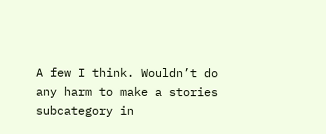A few I think. Wouldn’t do any harm to make a stories subcategory in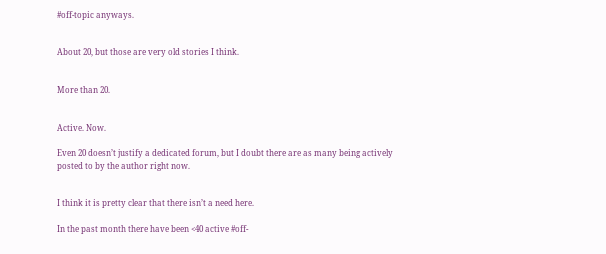#off-topic anyways.


About 20, but those are very old stories I think.


More than 20.


Active. Now.

Even 20 doesn’t justify a dedicated forum, but I doubt there are as many being actively posted to by the author right now.


I think it is pretty clear that there isn’t a need here.

In the past month there have been <40 active #off-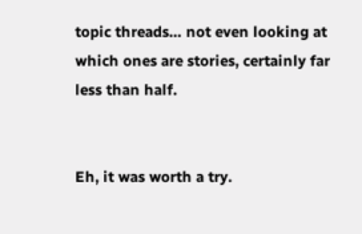topic threads… not even looking at which ones are stories, certainly far less than half.


Eh, it was worth a try.